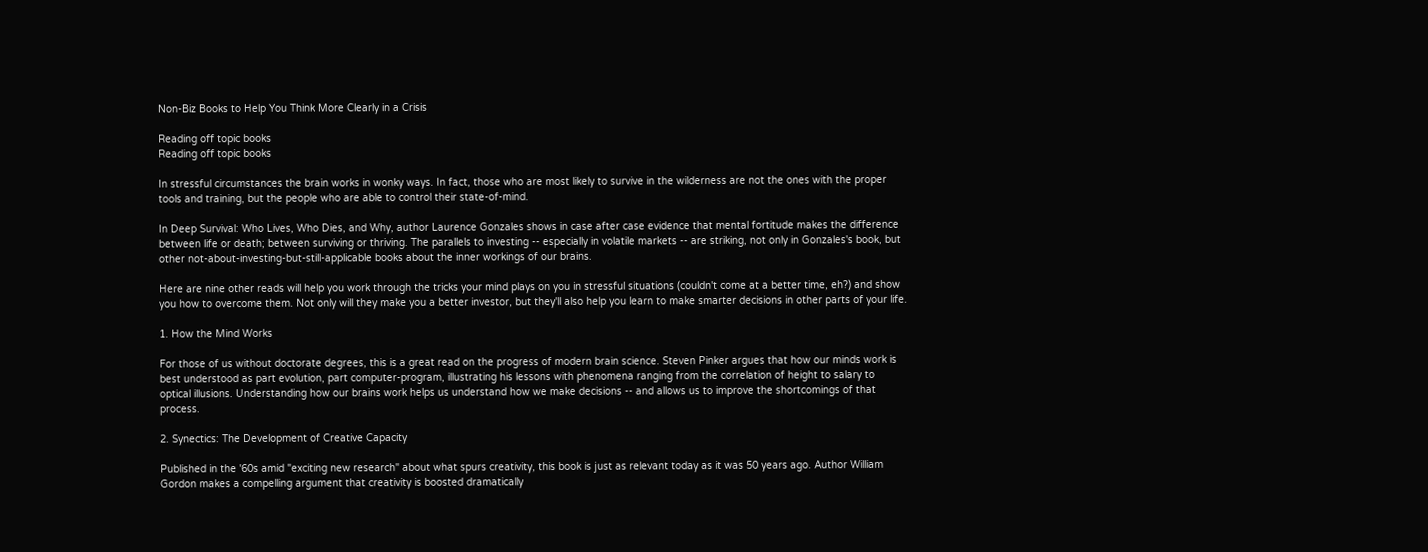Non-Biz Books to Help You Think More Clearly in a Crisis

Reading off topic books
Reading off topic books

In stressful circumstances the brain works in wonky ways. In fact, those who are most likely to survive in the wilderness are not the ones with the proper tools and training, but the people who are able to control their state-of-mind.

In Deep Survival: Who Lives, Who Dies, and Why, author Laurence Gonzales shows in case after case evidence that mental fortitude makes the difference between life or death; between surviving or thriving. The parallels to investing -- especially in volatile markets -- are striking, not only in Gonzales's book, but other not-about-investing-but-still-applicable books about the inner workings of our brains.

Here are nine other reads will help you work through the tricks your mind plays on you in stressful situations (couldn't come at a better time, eh?) and show you how to overcome them. Not only will they make you a better investor, but they'll also help you learn to make smarter decisions in other parts of your life.

1. How the Mind Works

For those of us without doctorate degrees, this is a great read on the progress of modern brain science. Steven Pinker argues that how our minds work is best understood as part evolution, part computer-program, illustrating his lessons with phenomena ranging from the correlation of height to salary to optical illusions. Understanding how our brains work helps us understand how we make decisions -- and allows us to improve the shortcomings of that process.

2. Synectics: The Development of Creative Capacity

Published in the '60s amid "exciting new research" about what spurs creativity, this book is just as relevant today as it was 50 years ago. Author William Gordon makes a compelling argument that creativity is boosted dramatically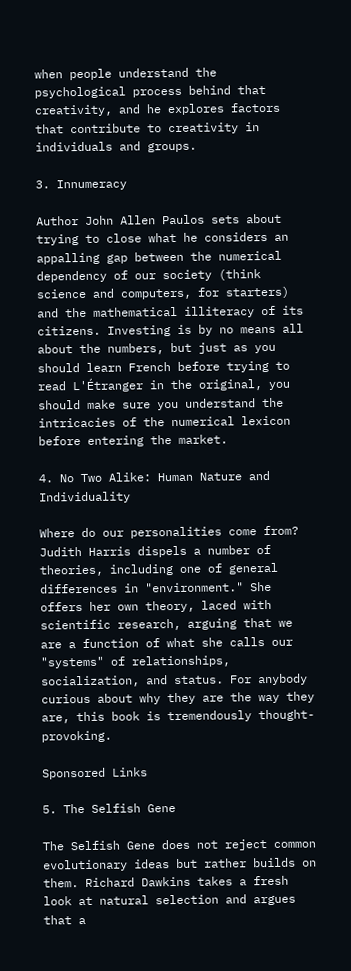when people understand the psychological process behind that creativity, and he explores factors that contribute to creativity in individuals and groups.

3. Innumeracy

Author John Allen Paulos sets about trying to close what he considers an appalling gap between the numerical dependency of our society (think science and computers, for starters) and the mathematical illiteracy of its citizens. Investing is by no means all about the numbers, but just as you should learn French before trying to read L'Étranger in the original, you should make sure you understand the intricacies of the numerical lexicon before entering the market.

4. No Two Alike: Human Nature and Individuality

Where do our personalities come from? Judith Harris dispels a number of theories, including one of general differences in "environment." She offers her own theory, laced with scientific research, arguing that we are a function of what she calls our "systems" of relationships, socialization, and status. For anybody curious about why they are the way they are, this book is tremendously thought-provoking.

Sponsored Links

5. The Selfish Gene

The Selfish Gene does not reject common evolutionary ideas but rather builds on them. Richard Dawkins takes a fresh look at natural selection and argues that a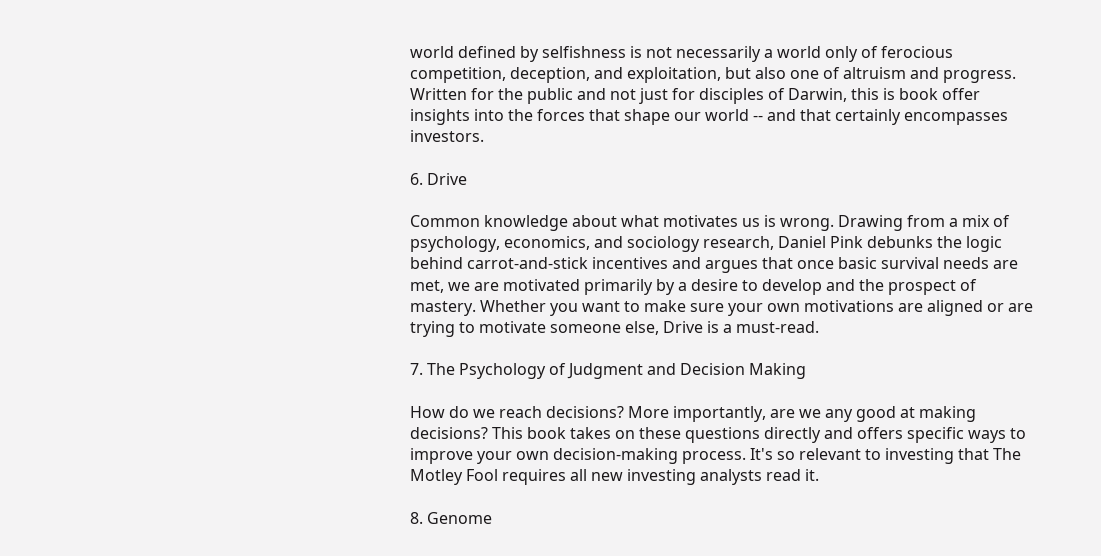world defined by selfishness is not necessarily a world only of ferocious competition, deception, and exploitation, but also one of altruism and progress. Written for the public and not just for disciples of Darwin, this is book offer insights into the forces that shape our world -- and that certainly encompasses investors.

6. Drive

Common knowledge about what motivates us is wrong. Drawing from a mix of psychology, economics, and sociology research, Daniel Pink debunks the logic behind carrot-and-stick incentives and argues that once basic survival needs are met, we are motivated primarily by a desire to develop and the prospect of mastery. Whether you want to make sure your own motivations are aligned or are trying to motivate someone else, Drive is a must-read.

7. The Psychology of Judgment and Decision Making

How do we reach decisions? More importantly, are we any good at making decisions? This book takes on these questions directly and offers specific ways to improve your own decision-making process. It's so relevant to investing that The Motley Fool requires all new investing analysts read it.

8. Genome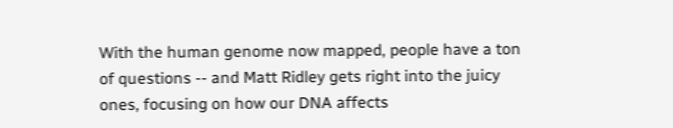With the human genome now mapped, people have a ton of questions -- and Matt Ridley gets right into the juicy ones, focusing on how our DNA affects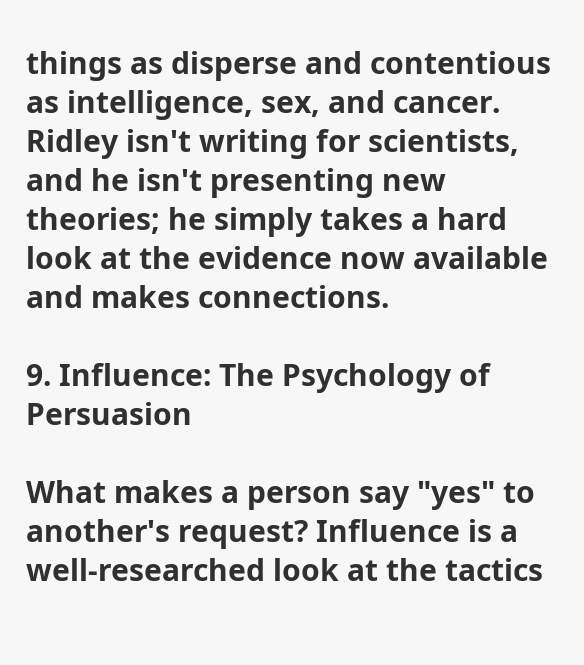things as disperse and contentious as intelligence, sex, and cancer. Ridley isn't writing for scientists, and he isn't presenting new theories; he simply takes a hard look at the evidence now available and makes connections.

9. Influence: The Psychology of Persuasion

What makes a person say "yes" to another's request? Influence is a well-researched look at the tactics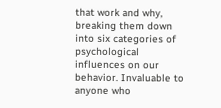that work and why, breaking them down into six categories of psychological influences on our behavior. Invaluable to anyone who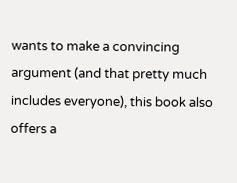wants to make a convincing argument (and that pretty much includes everyone), this book also offers a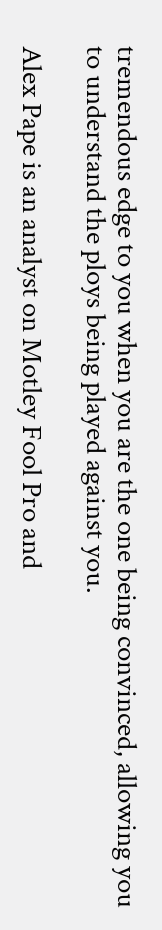tremendous edge to you when you are the one being convinced, allowing you to understand the ploys being played against you.

Alex Pape is an analyst on Motley Fool Pro and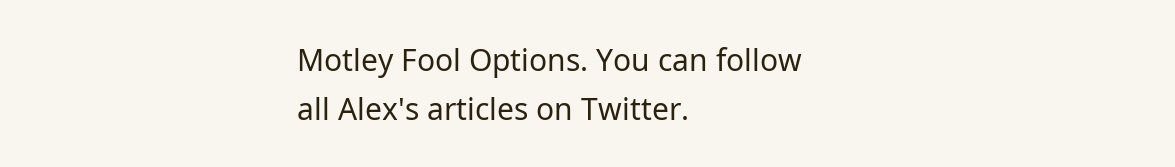Motley Fool Options. You can follow all Alex's articles on Twitter.